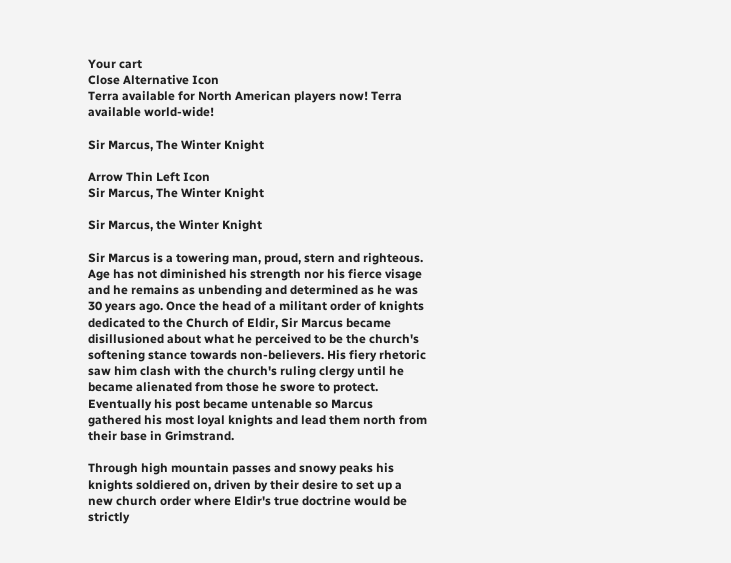Your cart
Close Alternative Icon
Terra available for North American players now! Terra available world-wide!

Sir Marcus, The Winter Knight

Arrow Thin Left Icon
Sir Marcus, The Winter Knight

Sir Marcus, the Winter Knight

Sir Marcus is a towering man, proud, stern and righteous. Age has not diminished his strength nor his fierce visage and he remains as unbending and determined as he was 30 years ago. Once the head of a militant order of knights dedicated to the Church of Eldir, Sir Marcus became disillusioned about what he perceived to be the church's softening stance towards non-believers. His fiery rhetoric saw him clash with the church's ruling clergy until he became alienated from those he swore to protect. Eventually his post became untenable so Marcus gathered his most loyal knights and lead them north from their base in Grimstrand.

Through high mountain passes and snowy peaks his knights soldiered on, driven by their desire to set up a new church order where Eldir's true doctrine would be strictly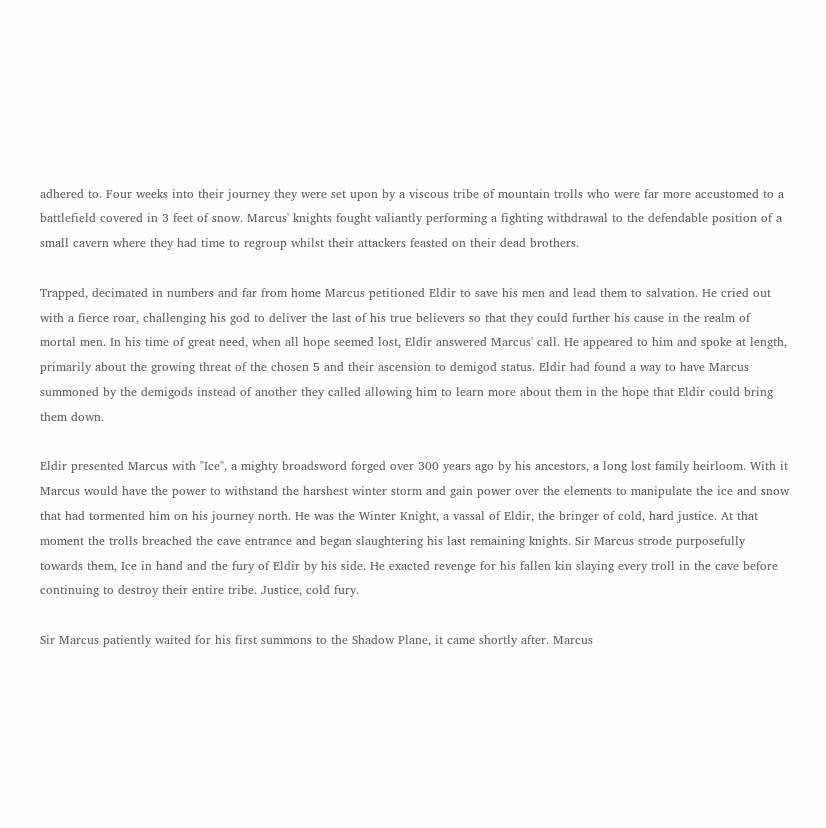adhered to. Four weeks into their journey they were set upon by a viscous tribe of mountain trolls who were far more accustomed to a battlefield covered in 3 feet of snow. Marcus' knights fought valiantly performing a fighting withdrawal to the defendable position of a small cavern where they had time to regroup whilst their attackers feasted on their dead brothers.

Trapped, decimated in numbers and far from home Marcus petitioned Eldir to save his men and lead them to salvation. He cried out with a fierce roar, challenging his god to deliver the last of his true believers so that they could further his cause in the realm of mortal men. In his time of great need, when all hope seemed lost, Eldir answered Marcus' call. He appeared to him and spoke at length, primarily about the growing threat of the chosen 5 and their ascension to demigod status. Eldir had found a way to have Marcus summoned by the demigods instead of another they called allowing him to learn more about them in the hope that Eldir could bring them down.

Eldir presented Marcus with "Ice", a mighty broadsword forged over 300 years ago by his ancestors, a long lost family heirloom. With it Marcus would have the power to withstand the harshest winter storm and gain power over the elements to manipulate the ice and snow that had tormented him on his journey north. He was the Winter Knight, a vassal of Eldir, the bringer of cold, hard justice. At that moment the trolls breached the cave entrance and began slaughtering his last remaining knights. Sir Marcus strode purposefully towards them, Ice in hand and the fury of Eldir by his side. He exacted revenge for his fallen kin slaying every troll in the cave before continuing to destroy their entire tribe. Justice, cold fury.

Sir Marcus patiently waited for his first summons to the Shadow Plane, it came shortly after. Marcus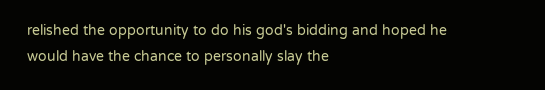relished the opportunity to do his god's bidding and hoped he would have the chance to personally slay the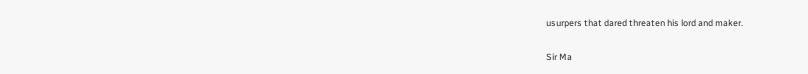usurpers that dared threaten his lord and maker.

Sir Ma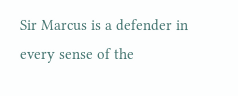Sir Marcus is a defender in every sense of the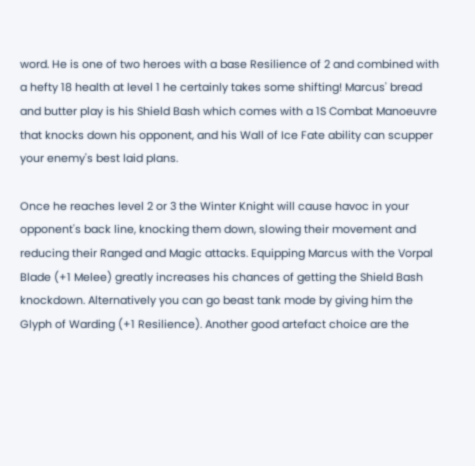word. He is one of two heroes with a base Resilience of 2 and combined with a hefty 18 health at level 1 he certainly takes some shifting! Marcus' bread and butter play is his Shield Bash which comes with a 1S Combat Manoeuvre that knocks down his opponent, and his Wall of Ice Fate ability can scupper your enemy's best laid plans.

Once he reaches level 2 or 3 the Winter Knight will cause havoc in your opponent's back line, knocking them down, slowing their movement and reducing their Ranged and Magic attacks. Equipping Marcus with the Vorpal Blade (+1 Melee) greatly increases his chances of getting the Shield Bash knockdown. Alternatively you can go beast tank mode by giving him the Glyph of Warding (+1 Resilience). Another good artefact choice are the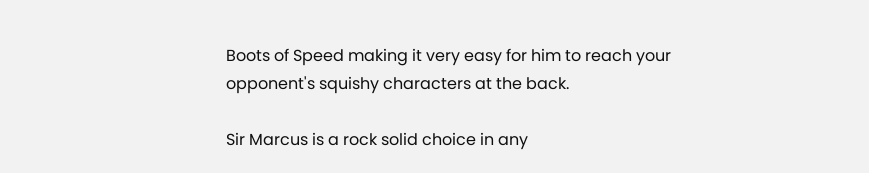Boots of Speed making it very easy for him to reach your opponent's squishy characters at the back.

Sir Marcus is a rock solid choice in any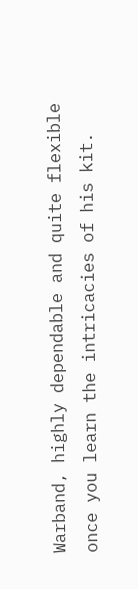Warband, highly dependable and quite flexible once you learn the intricacies of his kit.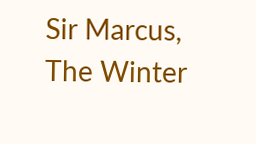Sir Marcus, The Winter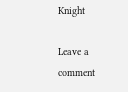Knight

Leave a comment